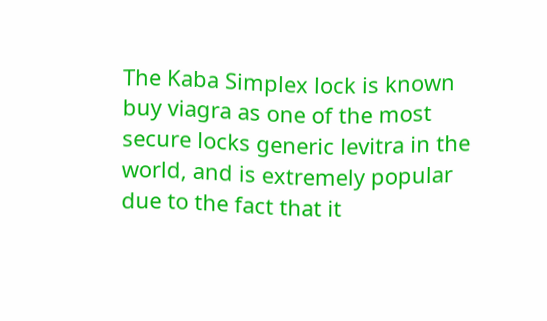The Kaba Simplex lock is known buy viagra as one of the most secure locks generic levitra in the world, and is extremely popular due to the fact that it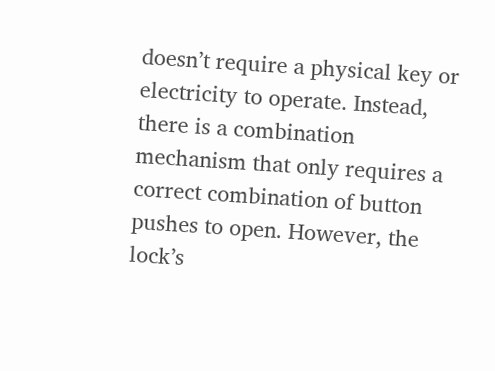doesn’t require a physical key or electricity to operate. Instead, there is a combination mechanism that only requires a correct combination of button pushes to open. However, the lock’s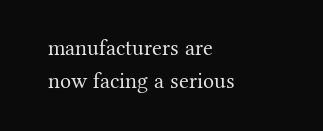manufacturers are now facing a serious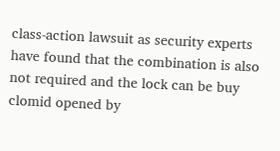class-action lawsuit as security experts have found that the combination is also not required and the lock can be buy clomid opened by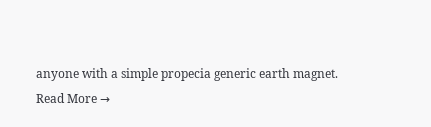anyone with a simple propecia generic earth magnet.
Read More →